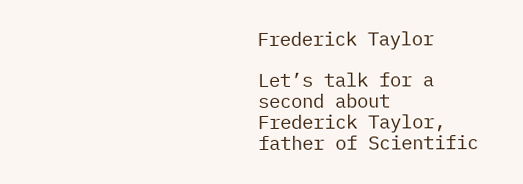Frederick Taylor

Let’s talk for a second about Frederick Taylor, father of Scientific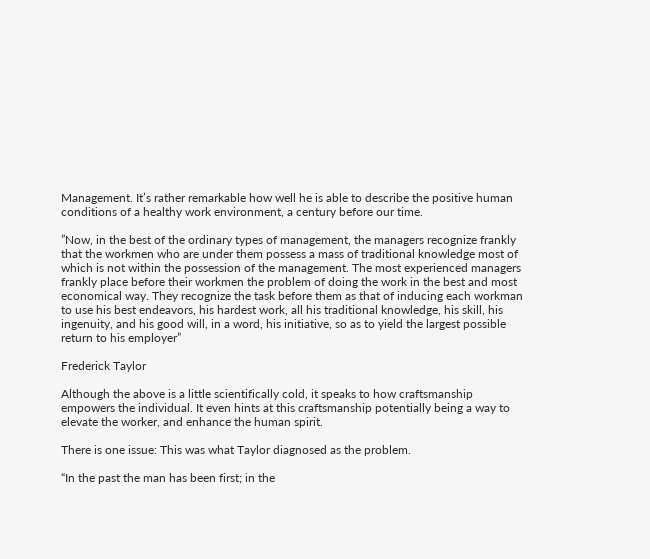Management. It’s rather remarkable how well he is able to describe the positive human conditions of a healthy work environment, a century before our time.

”Now, in the best of the ordinary types of management, the managers recognize frankly that the workmen who are under them possess a mass of traditional knowledge most of which is not within the possession of the management. The most experienced managers frankly place before their workmen the problem of doing the work in the best and most economical way. They recognize the task before them as that of inducing each workman to use his best endeavors, his hardest work, all his traditional knowledge, his skill, his ingenuity, and his good will, in a word, his initiative, so as to yield the largest possible return to his employer”

Frederick Taylor

Although the above is a little scientifically cold, it speaks to how craftsmanship empowers the individual. It even hints at this craftsmanship potentially being a way to elevate the worker, and enhance the human spirit.

There is one issue: This was what Taylor diagnosed as the problem.

“In the past the man has been first; in the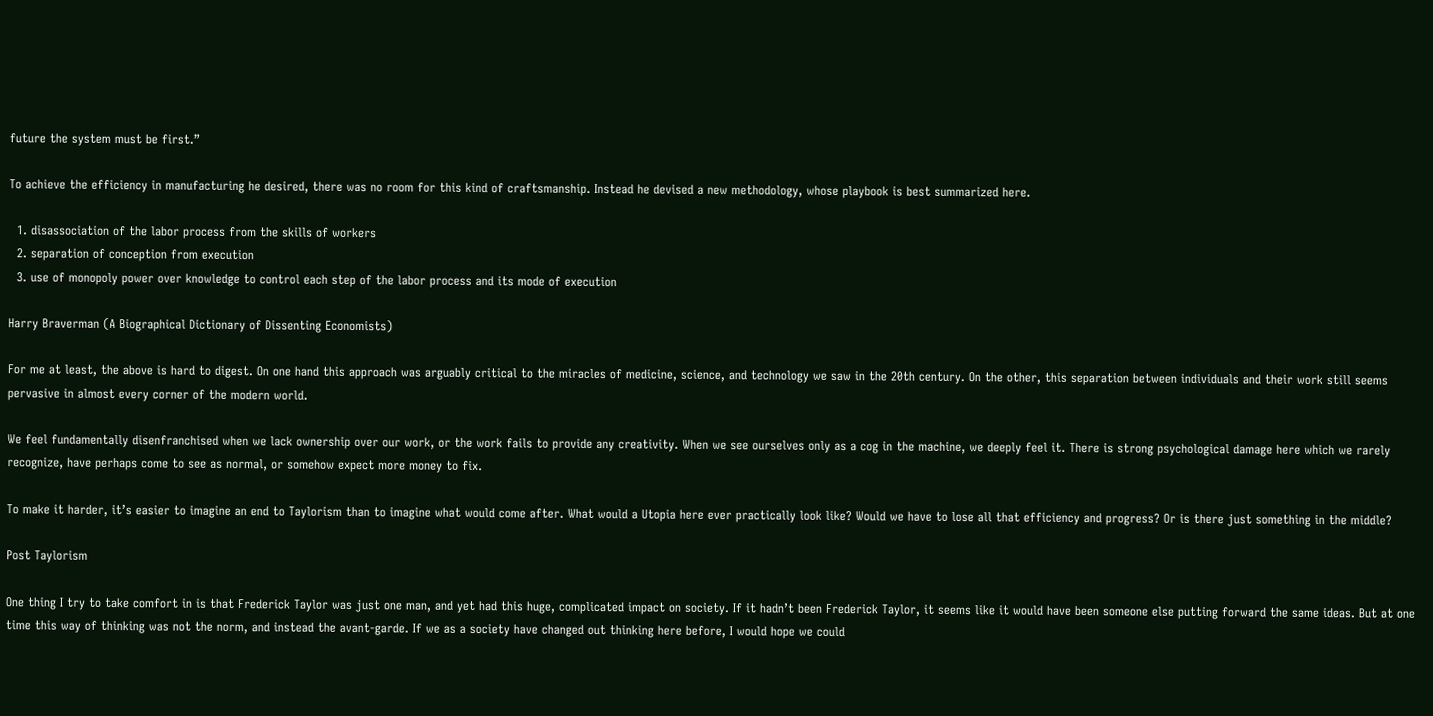future the system must be first.”

To achieve the efficiency in manufacturing he desired, there was no room for this kind of craftsmanship. Instead he devised a new methodology, whose playbook is best summarized here.

  1. disassociation of the labor process from the skills of workers
  2. separation of conception from execution
  3. use of monopoly power over knowledge to control each step of the labor process and its mode of execution

Harry Braverman (A Biographical Dictionary of Dissenting Economists)

For me at least, the above is hard to digest. On one hand this approach was arguably critical to the miracles of medicine, science, and technology we saw in the 20th century. On the other, this separation between individuals and their work still seems pervasive in almost every corner of the modern world.

We feel fundamentally disenfranchised when we lack ownership over our work, or the work fails to provide any creativity. When we see ourselves only as a cog in the machine, we deeply feel it. There is strong psychological damage here which we rarely recognize, have perhaps come to see as normal, or somehow expect more money to fix.

To make it harder, it’s easier to imagine an end to Taylorism than to imagine what would come after. What would a Utopia here ever practically look like? Would we have to lose all that efficiency and progress? Or is there just something in the middle?

Post Taylorism

One thing I try to take comfort in is that Frederick Taylor was just one man, and yet had this huge, complicated impact on society. If it hadn’t been Frederick Taylor, it seems like it would have been someone else putting forward the same ideas. But at one time this way of thinking was not the norm, and instead the avant-garde. If we as a society have changed out thinking here before, I would hope we could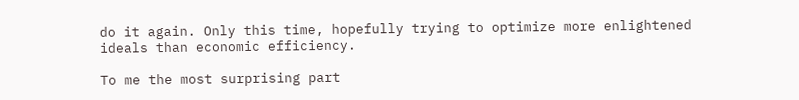do it again. Only this time, hopefully trying to optimize more enlightened ideals than economic efficiency.

To me the most surprising part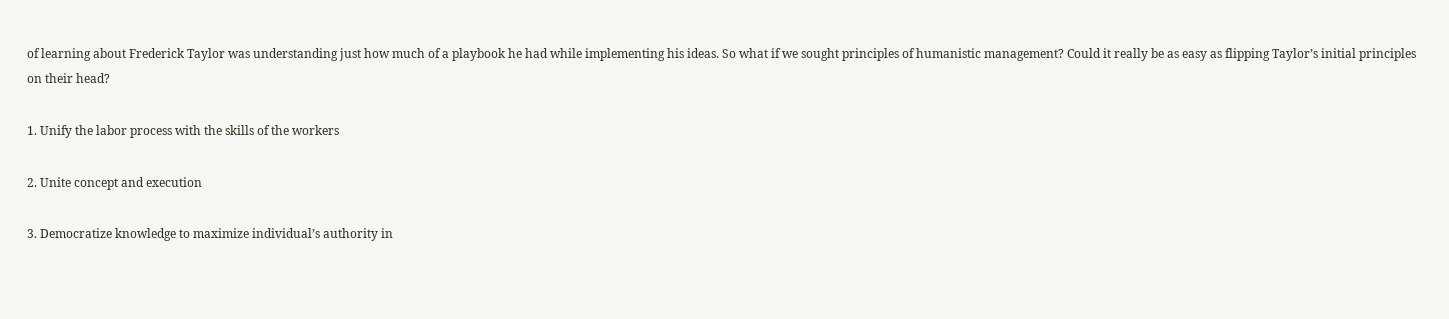of learning about Frederick Taylor was understanding just how much of a playbook he had while implementing his ideas. So what if we sought principles of humanistic management? Could it really be as easy as flipping Taylor’s initial principles on their head?

1. Unify the labor process with the skills of the workers

2. Unite concept and execution

3. Democratize knowledge to maximize individual’s authority in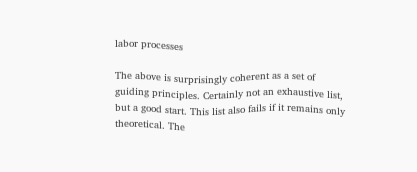labor processes

The above is surprisingly coherent as a set of guiding principles. Certainly not an exhaustive list, but a good start. This list also fails if it remains only theoretical. The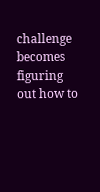challenge becomes figuring out how to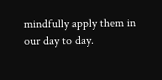mindfully apply them in our day to day.